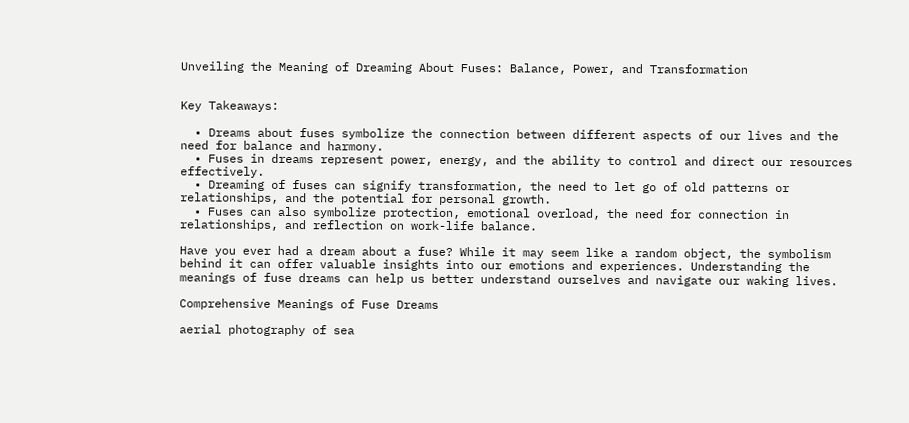Unveiling the Meaning of Dreaming About Fuses: Balance, Power, and Transformation


Key Takeaways:

  • Dreams about fuses symbolize the connection between different aspects of our lives and the need for balance and harmony.
  • Fuses in dreams represent power, energy, and the ability to control and direct our resources effectively.
  • Dreaming of fuses can signify transformation, the need to let go of old patterns or relationships, and the potential for personal growth.
  • Fuses can also symbolize protection, emotional overload, the need for connection in relationships, and reflection on work-life balance.

Have you ever had a dream about a fuse? While it may seem like a random object, the symbolism behind it can offer valuable insights into our emotions and experiences. Understanding the meanings of fuse dreams can help us better understand ourselves and navigate our waking lives.

Comprehensive Meanings of Fuse Dreams

aerial photography of sea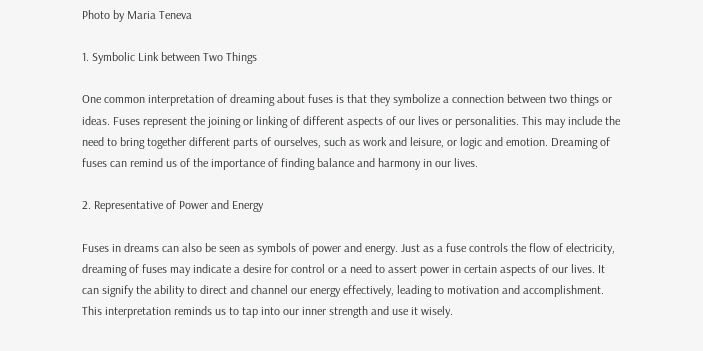Photo by Maria Teneva

1. Symbolic Link between Two Things

One common interpretation of dreaming about fuses is that they symbolize a connection between two things or ideas. Fuses represent the joining or linking of different aspects of our lives or personalities. This may include the need to bring together different parts of ourselves, such as work and leisure, or logic and emotion. Dreaming of fuses can remind us of the importance of finding balance and harmony in our lives.

2. Representative of Power and Energy

Fuses in dreams can also be seen as symbols of power and energy. Just as a fuse controls the flow of electricity, dreaming of fuses may indicate a desire for control or a need to assert power in certain aspects of our lives. It can signify the ability to direct and channel our energy effectively, leading to motivation and accomplishment. This interpretation reminds us to tap into our inner strength and use it wisely.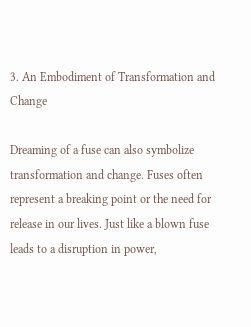3. An Embodiment of Transformation and Change

Dreaming of a fuse can also symbolize transformation and change. Fuses often represent a breaking point or the need for release in our lives. Just like a blown fuse leads to a disruption in power,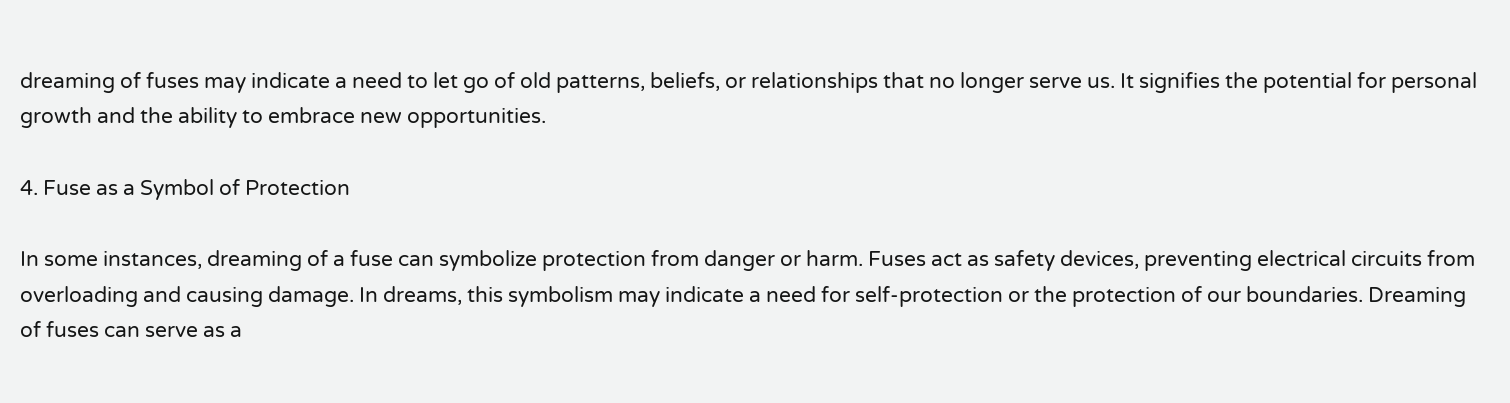dreaming of fuses may indicate a need to let go of old patterns, beliefs, or relationships that no longer serve us. It signifies the potential for personal growth and the ability to embrace new opportunities.

4. Fuse as a Symbol of Protection

In some instances, dreaming of a fuse can symbolize protection from danger or harm. Fuses act as safety devices, preventing electrical circuits from overloading and causing damage. In dreams, this symbolism may indicate a need for self-protection or the protection of our boundaries. Dreaming of fuses can serve as a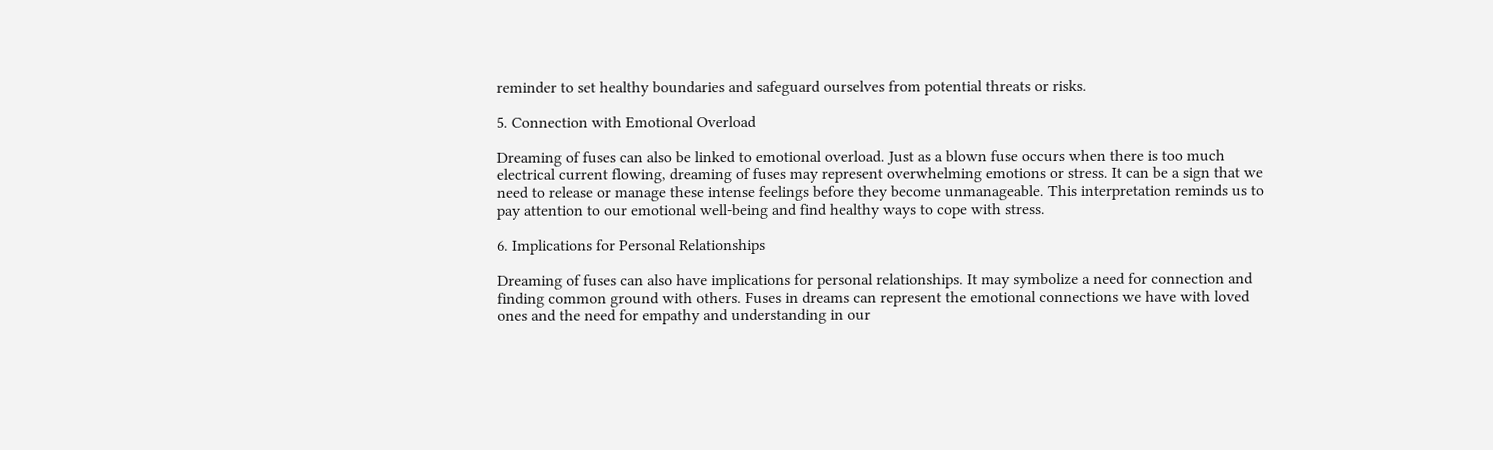reminder to set healthy boundaries and safeguard ourselves from potential threats or risks.

5. Connection with Emotional Overload

Dreaming of fuses can also be linked to emotional overload. Just as a blown fuse occurs when there is too much electrical current flowing, dreaming of fuses may represent overwhelming emotions or stress. It can be a sign that we need to release or manage these intense feelings before they become unmanageable. This interpretation reminds us to pay attention to our emotional well-being and find healthy ways to cope with stress.

6. Implications for Personal Relationships

Dreaming of fuses can also have implications for personal relationships. It may symbolize a need for connection and finding common ground with others. Fuses in dreams can represent the emotional connections we have with loved ones and the need for empathy and understanding in our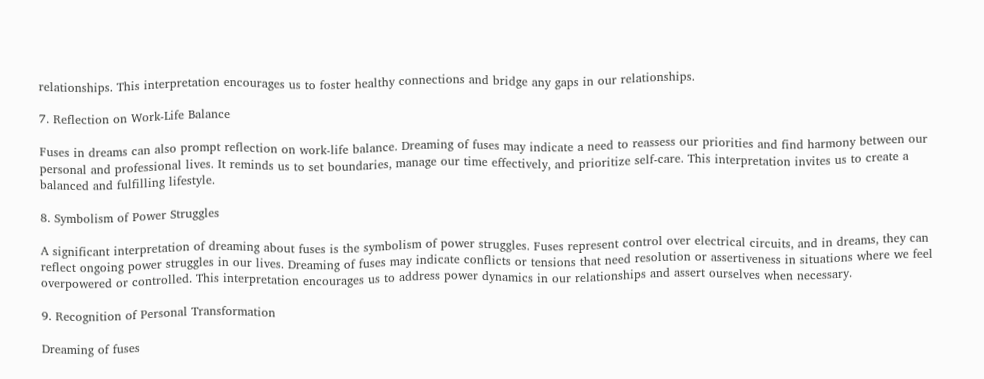relationships. This interpretation encourages us to foster healthy connections and bridge any gaps in our relationships.

7. Reflection on Work-Life Balance

Fuses in dreams can also prompt reflection on work-life balance. Dreaming of fuses may indicate a need to reassess our priorities and find harmony between our personal and professional lives. It reminds us to set boundaries, manage our time effectively, and prioritize self-care. This interpretation invites us to create a balanced and fulfilling lifestyle.

8. Symbolism of Power Struggles

A significant interpretation of dreaming about fuses is the symbolism of power struggles. Fuses represent control over electrical circuits, and in dreams, they can reflect ongoing power struggles in our lives. Dreaming of fuses may indicate conflicts or tensions that need resolution or assertiveness in situations where we feel overpowered or controlled. This interpretation encourages us to address power dynamics in our relationships and assert ourselves when necessary.

9. Recognition of Personal Transformation

Dreaming of fuses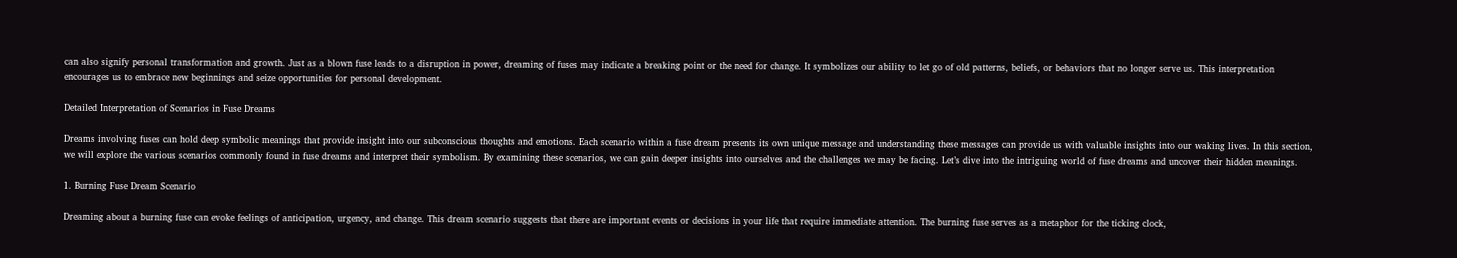can also signify personal transformation and growth. Just as a blown fuse leads to a disruption in power, dreaming of fuses may indicate a breaking point or the need for change. It symbolizes our ability to let go of old patterns, beliefs, or behaviors that no longer serve us. This interpretation encourages us to embrace new beginnings and seize opportunities for personal development.

Detailed Interpretation of Scenarios in Fuse Dreams

Dreams involving fuses can hold deep symbolic meanings that provide insight into our subconscious thoughts and emotions. Each scenario within a fuse dream presents its own unique message and understanding these messages can provide us with valuable insights into our waking lives. In this section, we will explore the various scenarios commonly found in fuse dreams and interpret their symbolism. By examining these scenarios, we can gain deeper insights into ourselves and the challenges we may be facing. Let’s dive into the intriguing world of fuse dreams and uncover their hidden meanings.

1. Burning Fuse Dream Scenario

Dreaming about a burning fuse can evoke feelings of anticipation, urgency, and change. This dream scenario suggests that there are important events or decisions in your life that require immediate attention. The burning fuse serves as a metaphor for the ticking clock,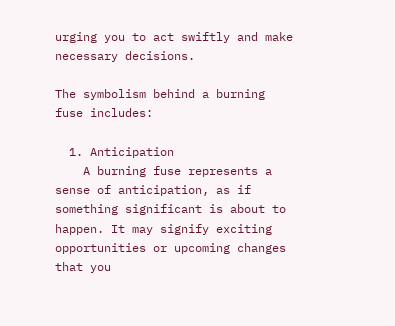urging you to act swiftly and make necessary decisions.

The symbolism behind a burning fuse includes:

  1. Anticipation
    A burning fuse represents a sense of anticipation, as if something significant is about to happen. It may signify exciting opportunities or upcoming changes that you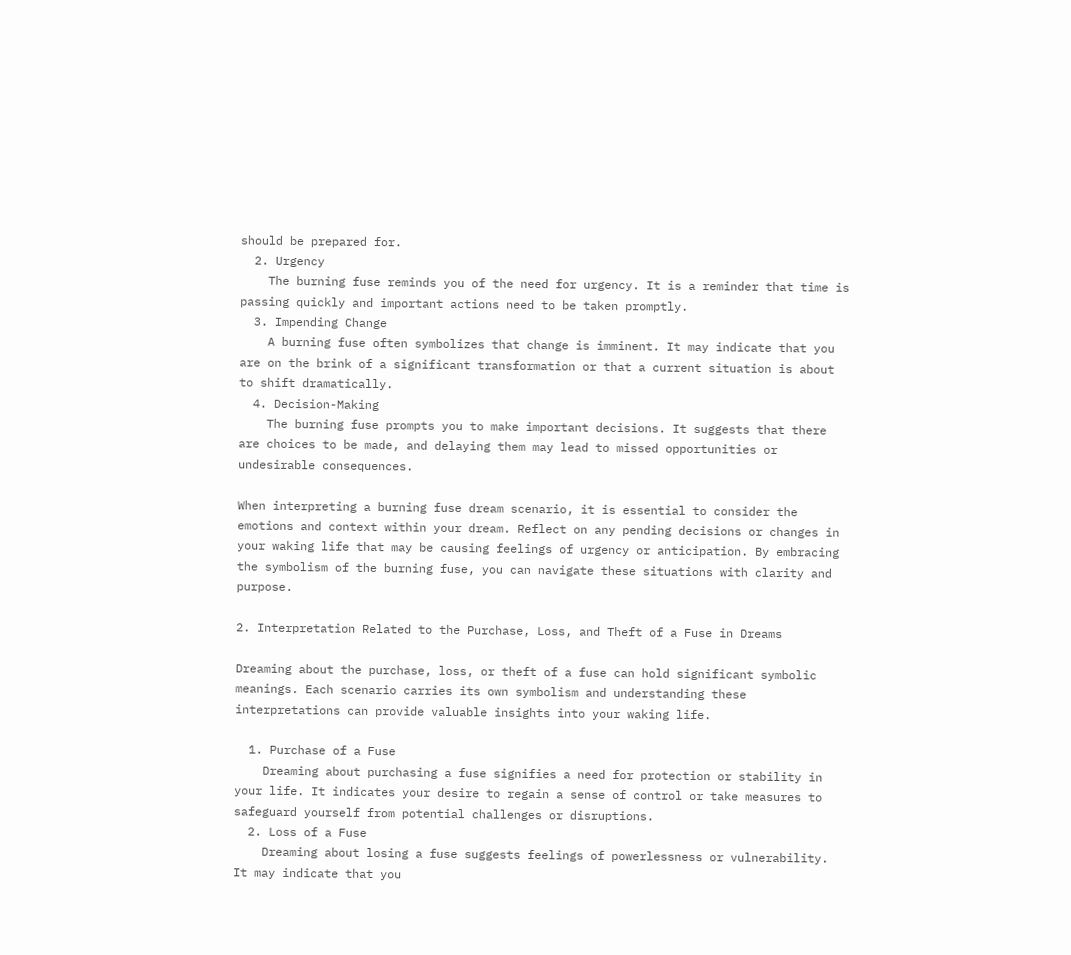should be prepared for.
  2. Urgency
    The burning fuse reminds you of the need for urgency. It is a reminder that time is passing quickly and important actions need to be taken promptly.
  3. Impending Change
    A burning fuse often symbolizes that change is imminent. It may indicate that you are on the brink of a significant transformation or that a current situation is about to shift dramatically.
  4. Decision-Making
    The burning fuse prompts you to make important decisions. It suggests that there are choices to be made, and delaying them may lead to missed opportunities or undesirable consequences.

When interpreting a burning fuse dream scenario, it is essential to consider the emotions and context within your dream. Reflect on any pending decisions or changes in your waking life that may be causing feelings of urgency or anticipation. By embracing the symbolism of the burning fuse, you can navigate these situations with clarity and purpose.

2. Interpretation Related to the Purchase, Loss, and Theft of a Fuse in Dreams

Dreaming about the purchase, loss, or theft of a fuse can hold significant symbolic meanings. Each scenario carries its own symbolism and understanding these interpretations can provide valuable insights into your waking life.

  1. Purchase of a Fuse
    Dreaming about purchasing a fuse signifies a need for protection or stability in your life. It indicates your desire to regain a sense of control or take measures to safeguard yourself from potential challenges or disruptions.
  2. Loss of a Fuse
    Dreaming about losing a fuse suggests feelings of powerlessness or vulnerability. It may indicate that you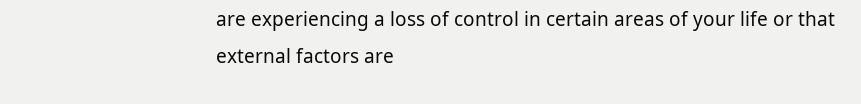are experiencing a loss of control in certain areas of your life or that external factors are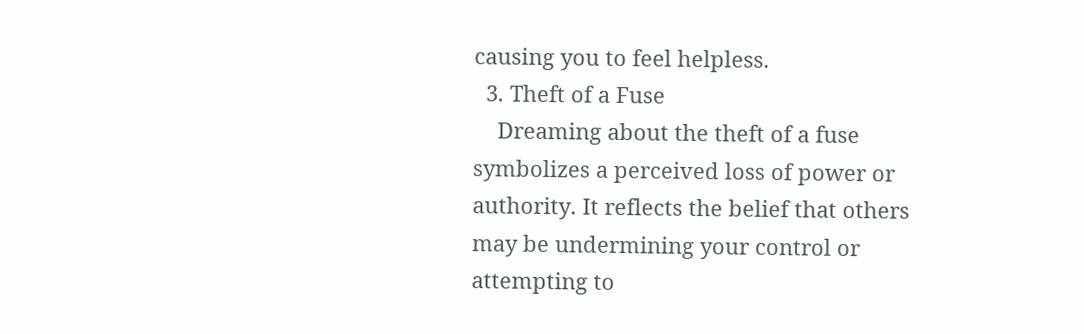causing you to feel helpless.
  3. Theft of a Fuse
    Dreaming about the theft of a fuse symbolizes a perceived loss of power or authority. It reflects the belief that others may be undermining your control or attempting to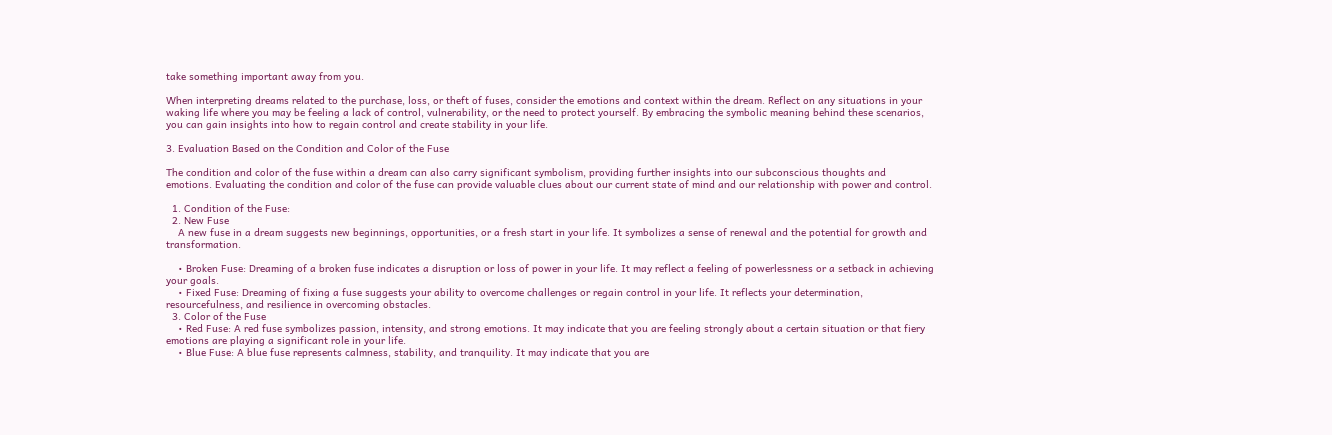take something important away from you.

When interpreting dreams related to the purchase, loss, or theft of fuses, consider the emotions and context within the dream. Reflect on any situations in your waking life where you may be feeling a lack of control, vulnerability, or the need to protect yourself. By embracing the symbolic meaning behind these scenarios, you can gain insights into how to regain control and create stability in your life.

3. Evaluation Based on the Condition and Color of the Fuse

The condition and color of the fuse within a dream can also carry significant symbolism, providing further insights into our subconscious thoughts and emotions. Evaluating the condition and color of the fuse can provide valuable clues about our current state of mind and our relationship with power and control.

  1. Condition of the Fuse:
  2. New Fuse
    A new fuse in a dream suggests new beginnings, opportunities, or a fresh start in your life. It symbolizes a sense of renewal and the potential for growth and transformation.

    • Broken Fuse: Dreaming of a broken fuse indicates a disruption or loss of power in your life. It may reflect a feeling of powerlessness or a setback in achieving your goals.
    • Fixed Fuse: Dreaming of fixing a fuse suggests your ability to overcome challenges or regain control in your life. It reflects your determination, resourcefulness, and resilience in overcoming obstacles.
  3. Color of the Fuse
    • Red Fuse: A red fuse symbolizes passion, intensity, and strong emotions. It may indicate that you are feeling strongly about a certain situation or that fiery emotions are playing a significant role in your life.
    • Blue Fuse: A blue fuse represents calmness, stability, and tranquility. It may indicate that you are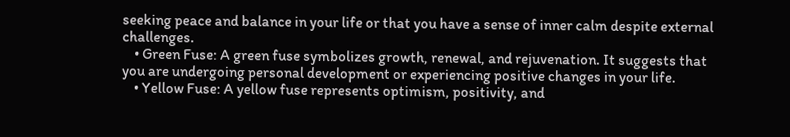seeking peace and balance in your life or that you have a sense of inner calm despite external challenges.
    • Green Fuse: A green fuse symbolizes growth, renewal, and rejuvenation. It suggests that you are undergoing personal development or experiencing positive changes in your life.
    • Yellow Fuse: A yellow fuse represents optimism, positivity, and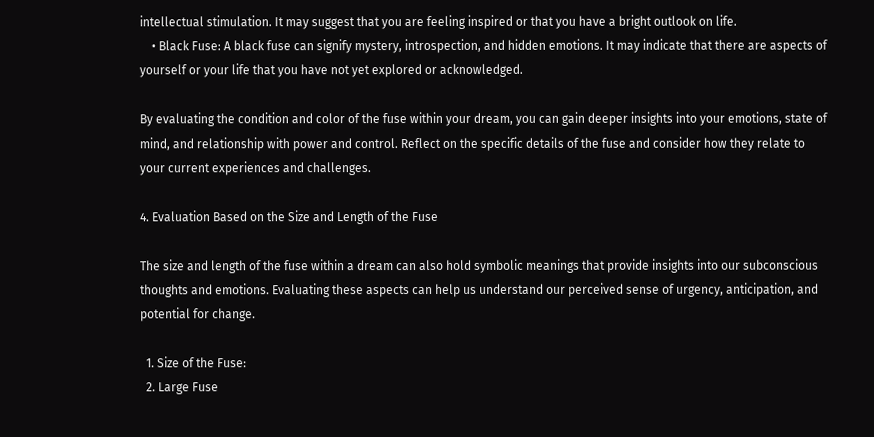intellectual stimulation. It may suggest that you are feeling inspired or that you have a bright outlook on life.
    • Black Fuse: A black fuse can signify mystery, introspection, and hidden emotions. It may indicate that there are aspects of yourself or your life that you have not yet explored or acknowledged.

By evaluating the condition and color of the fuse within your dream, you can gain deeper insights into your emotions, state of mind, and relationship with power and control. Reflect on the specific details of the fuse and consider how they relate to your current experiences and challenges.

4. Evaluation Based on the Size and Length of the Fuse

The size and length of the fuse within a dream can also hold symbolic meanings that provide insights into our subconscious thoughts and emotions. Evaluating these aspects can help us understand our perceived sense of urgency, anticipation, and potential for change.

  1. Size of the Fuse:
  2. Large Fuse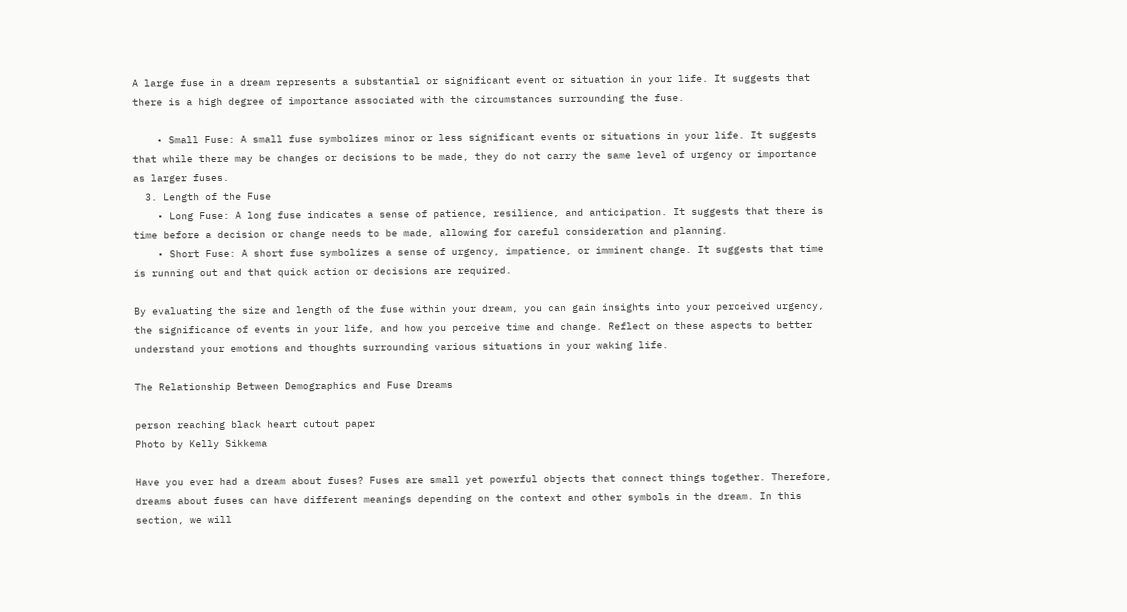A large fuse in a dream represents a substantial or significant event or situation in your life. It suggests that there is a high degree of importance associated with the circumstances surrounding the fuse.

    • Small Fuse: A small fuse symbolizes minor or less significant events or situations in your life. It suggests that while there may be changes or decisions to be made, they do not carry the same level of urgency or importance as larger fuses.
  3. Length of the Fuse
    • Long Fuse: A long fuse indicates a sense of patience, resilience, and anticipation. It suggests that there is time before a decision or change needs to be made, allowing for careful consideration and planning.
    • Short Fuse: A short fuse symbolizes a sense of urgency, impatience, or imminent change. It suggests that time is running out and that quick action or decisions are required.

By evaluating the size and length of the fuse within your dream, you can gain insights into your perceived urgency, the significance of events in your life, and how you perceive time and change. Reflect on these aspects to better understand your emotions and thoughts surrounding various situations in your waking life.

The Relationship Between Demographics and Fuse Dreams

person reaching black heart cutout paper
Photo by Kelly Sikkema

Have you ever had a dream about fuses? Fuses are small yet powerful objects that connect things together. Therefore, dreams about fuses can have different meanings depending on the context and other symbols in the dream. In this section, we will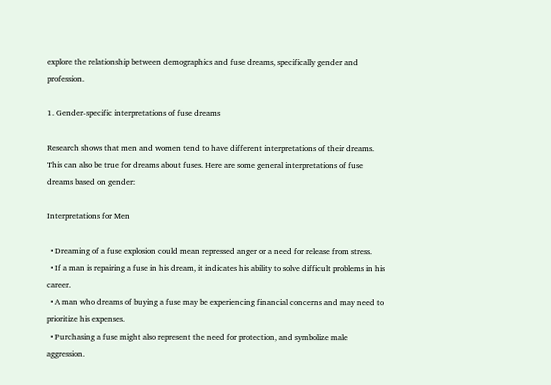explore the relationship between demographics and fuse dreams, specifically gender and profession.

1. Gender-specific interpretations of fuse dreams

Research shows that men and women tend to have different interpretations of their dreams. This can also be true for dreams about fuses. Here are some general interpretations of fuse dreams based on gender:

Interpretations for Men

  • Dreaming of a fuse explosion could mean repressed anger or a need for release from stress.
  • If a man is repairing a fuse in his dream, it indicates his ability to solve difficult problems in his career.
  • A man who dreams of buying a fuse may be experiencing financial concerns and may need to prioritize his expenses.
  • Purchasing a fuse might also represent the need for protection, and symbolize male aggression.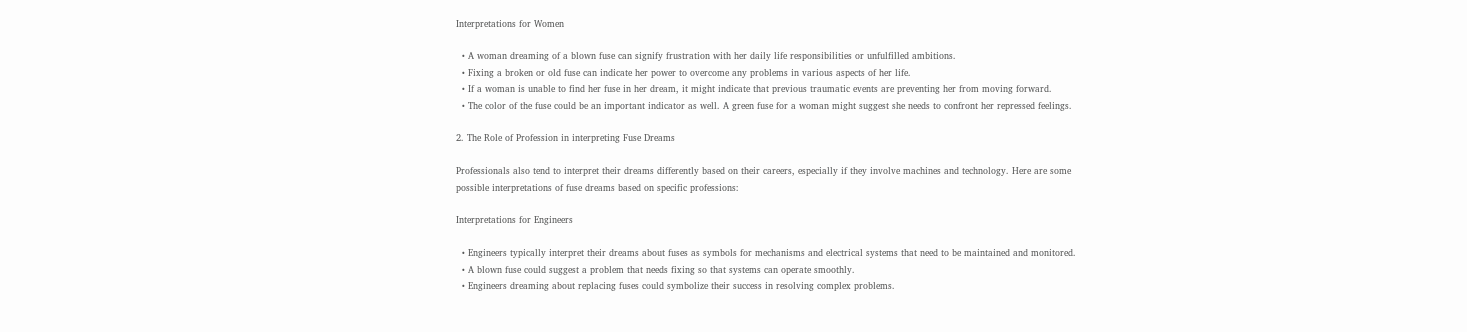Interpretations for Women

  • A woman dreaming of a blown fuse can signify frustration with her daily life responsibilities or unfulfilled ambitions.
  • Fixing a broken or old fuse can indicate her power to overcome any problems in various aspects of her life.
  • If a woman is unable to find her fuse in her dream, it might indicate that previous traumatic events are preventing her from moving forward.
  • The color of the fuse could be an important indicator as well. A green fuse for a woman might suggest she needs to confront her repressed feelings.

2. The Role of Profession in interpreting Fuse Dreams

Professionals also tend to interpret their dreams differently based on their careers, especially if they involve machines and technology. Here are some possible interpretations of fuse dreams based on specific professions:

Interpretations for Engineers

  • Engineers typically interpret their dreams about fuses as symbols for mechanisms and electrical systems that need to be maintained and monitored.
  • A blown fuse could suggest a problem that needs fixing so that systems can operate smoothly.
  • Engineers dreaming about replacing fuses could symbolize their success in resolving complex problems.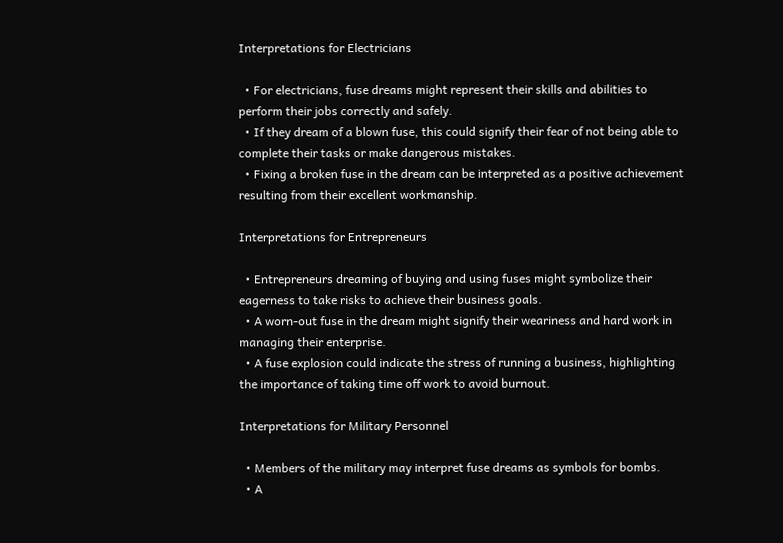Interpretations for Electricians

  • For electricians, fuse dreams might represent their skills and abilities to perform their jobs correctly and safely.
  • If they dream of a blown fuse, this could signify their fear of not being able to complete their tasks or make dangerous mistakes.
  • Fixing a broken fuse in the dream can be interpreted as a positive achievement resulting from their excellent workmanship.

Interpretations for Entrepreneurs

  • Entrepreneurs dreaming of buying and using fuses might symbolize their eagerness to take risks to achieve their business goals.
  • A worn-out fuse in the dream might signify their weariness and hard work in managing their enterprise.
  • A fuse explosion could indicate the stress of running a business, highlighting the importance of taking time off work to avoid burnout.

Interpretations for Military Personnel

  • Members of the military may interpret fuse dreams as symbols for bombs.
  • A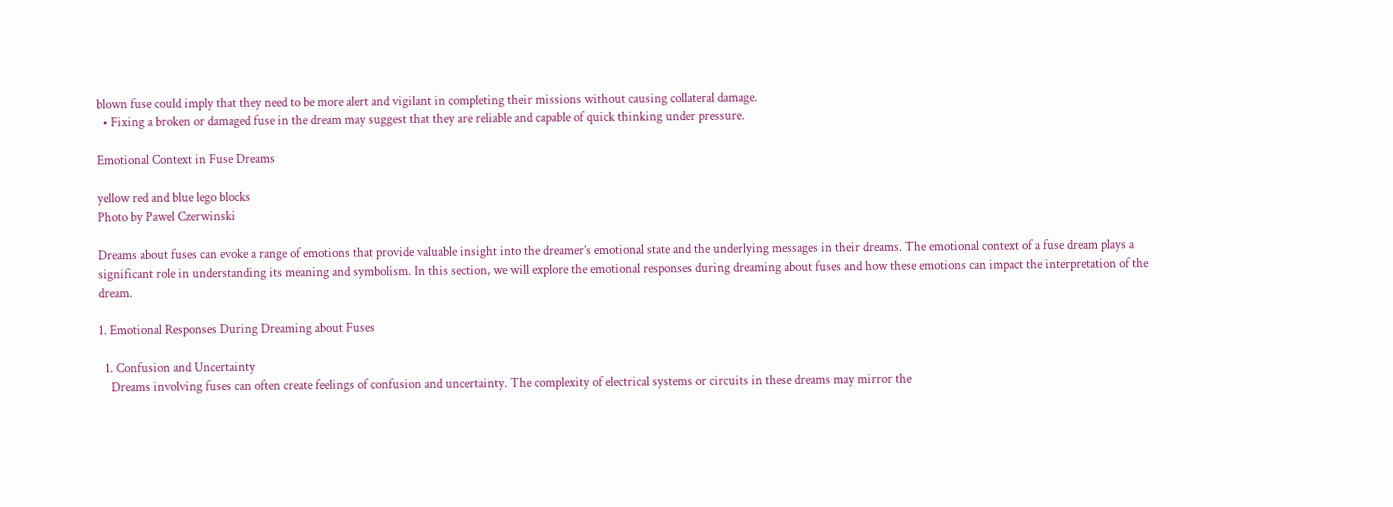blown fuse could imply that they need to be more alert and vigilant in completing their missions without causing collateral damage.
  • Fixing a broken or damaged fuse in the dream may suggest that they are reliable and capable of quick thinking under pressure.

Emotional Context in Fuse Dreams

yellow red and blue lego blocks
Photo by Pawel Czerwinski

Dreams about fuses can evoke a range of emotions that provide valuable insight into the dreamer’s emotional state and the underlying messages in their dreams. The emotional context of a fuse dream plays a significant role in understanding its meaning and symbolism. In this section, we will explore the emotional responses during dreaming about fuses and how these emotions can impact the interpretation of the dream.

1. Emotional Responses During Dreaming about Fuses

  1. Confusion and Uncertainty
    Dreams involving fuses can often create feelings of confusion and uncertainty. The complexity of electrical systems or circuits in these dreams may mirror the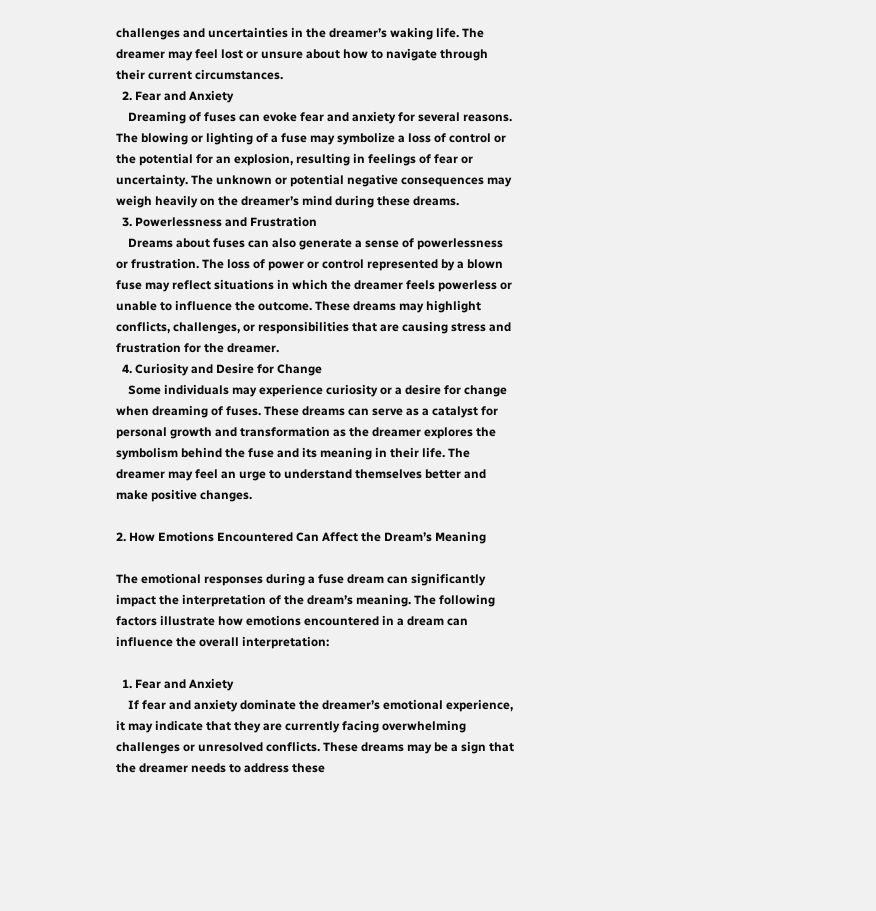challenges and uncertainties in the dreamer’s waking life. The dreamer may feel lost or unsure about how to navigate through their current circumstances.
  2. Fear and Anxiety
    Dreaming of fuses can evoke fear and anxiety for several reasons. The blowing or lighting of a fuse may symbolize a loss of control or the potential for an explosion, resulting in feelings of fear or uncertainty. The unknown or potential negative consequences may weigh heavily on the dreamer’s mind during these dreams.
  3. Powerlessness and Frustration
    Dreams about fuses can also generate a sense of powerlessness or frustration. The loss of power or control represented by a blown fuse may reflect situations in which the dreamer feels powerless or unable to influence the outcome. These dreams may highlight conflicts, challenges, or responsibilities that are causing stress and frustration for the dreamer.
  4. Curiosity and Desire for Change
    Some individuals may experience curiosity or a desire for change when dreaming of fuses. These dreams can serve as a catalyst for personal growth and transformation as the dreamer explores the symbolism behind the fuse and its meaning in their life. The dreamer may feel an urge to understand themselves better and make positive changes.

2. How Emotions Encountered Can Affect the Dream’s Meaning

The emotional responses during a fuse dream can significantly impact the interpretation of the dream’s meaning. The following factors illustrate how emotions encountered in a dream can influence the overall interpretation:

  1. Fear and Anxiety
    If fear and anxiety dominate the dreamer’s emotional experience, it may indicate that they are currently facing overwhelming challenges or unresolved conflicts. These dreams may be a sign that the dreamer needs to address these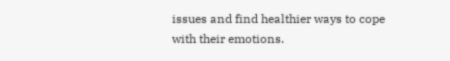issues and find healthier ways to cope with their emotions.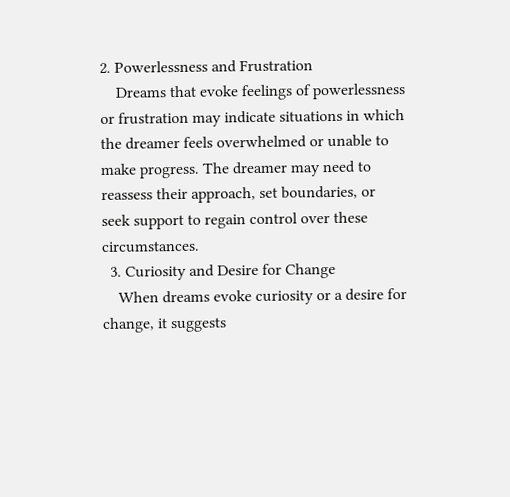2. Powerlessness and Frustration
    Dreams that evoke feelings of powerlessness or frustration may indicate situations in which the dreamer feels overwhelmed or unable to make progress. The dreamer may need to reassess their approach, set boundaries, or seek support to regain control over these circumstances.
  3. Curiosity and Desire for Change
    When dreams evoke curiosity or a desire for change, it suggests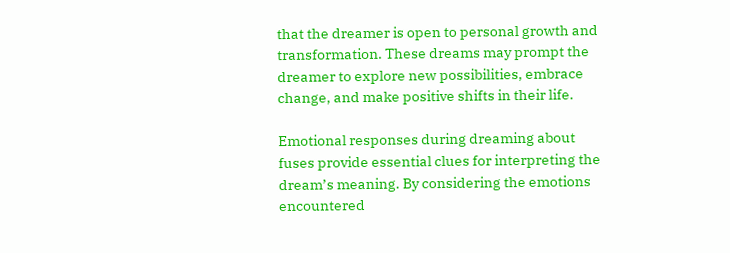that the dreamer is open to personal growth and transformation. These dreams may prompt the dreamer to explore new possibilities, embrace change, and make positive shifts in their life.

Emotional responses during dreaming about fuses provide essential clues for interpreting the dream’s meaning. By considering the emotions encountered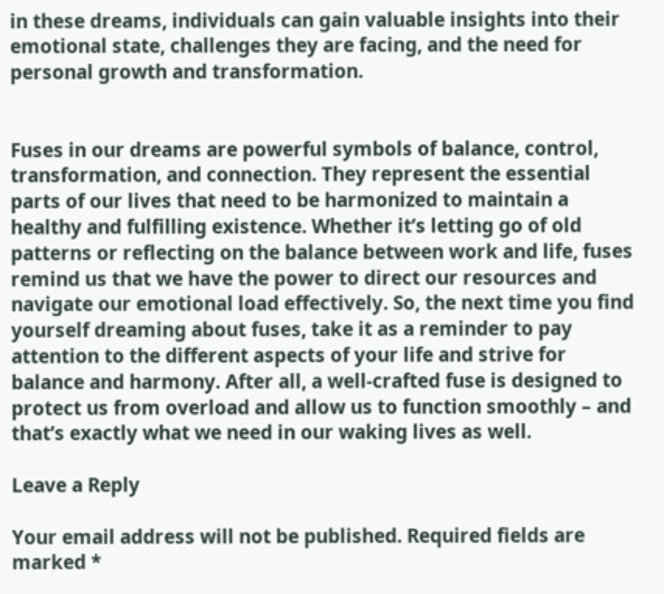in these dreams, individuals can gain valuable insights into their emotional state, challenges they are facing, and the need for personal growth and transformation.


Fuses in our dreams are powerful symbols of balance, control, transformation, and connection. They represent the essential parts of our lives that need to be harmonized to maintain a healthy and fulfilling existence. Whether it’s letting go of old patterns or reflecting on the balance between work and life, fuses remind us that we have the power to direct our resources and navigate our emotional load effectively. So, the next time you find yourself dreaming about fuses, take it as a reminder to pay attention to the different aspects of your life and strive for balance and harmony. After all, a well-crafted fuse is designed to protect us from overload and allow us to function smoothly – and that’s exactly what we need in our waking lives as well.

Leave a Reply

Your email address will not be published. Required fields are marked *